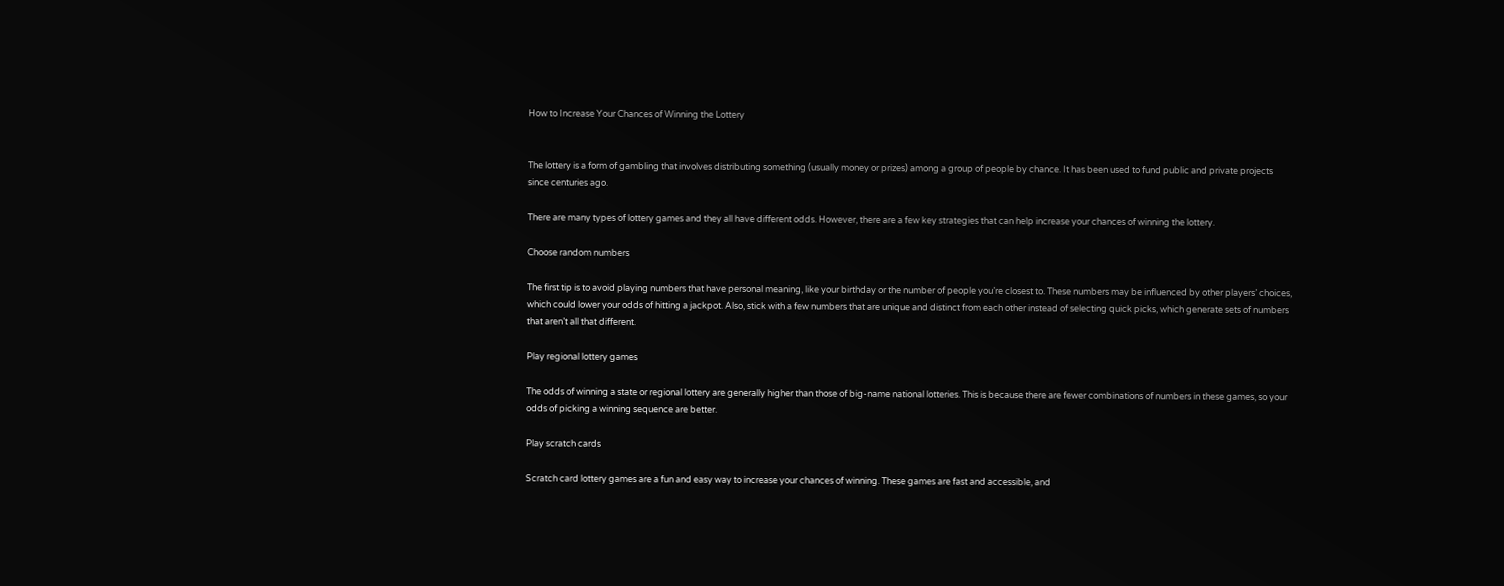How to Increase Your Chances of Winning the Lottery


The lottery is a form of gambling that involves distributing something (usually money or prizes) among a group of people by chance. It has been used to fund public and private projects since centuries ago.

There are many types of lottery games and they all have different odds. However, there are a few key strategies that can help increase your chances of winning the lottery.

Choose random numbers

The first tip is to avoid playing numbers that have personal meaning, like your birthday or the number of people you’re closest to. These numbers may be influenced by other players’ choices, which could lower your odds of hitting a jackpot. Also, stick with a few numbers that are unique and distinct from each other instead of selecting quick picks, which generate sets of numbers that aren’t all that different.

Play regional lottery games

The odds of winning a state or regional lottery are generally higher than those of big-name national lotteries. This is because there are fewer combinations of numbers in these games, so your odds of picking a winning sequence are better.

Play scratch cards

Scratch card lottery games are a fun and easy way to increase your chances of winning. These games are fast and accessible, and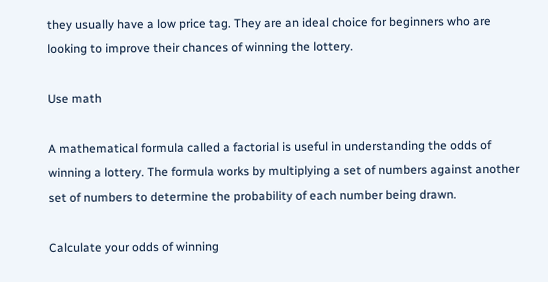they usually have a low price tag. They are an ideal choice for beginners who are looking to improve their chances of winning the lottery.

Use math

A mathematical formula called a factorial is useful in understanding the odds of winning a lottery. The formula works by multiplying a set of numbers against another set of numbers to determine the probability of each number being drawn.

Calculate your odds of winning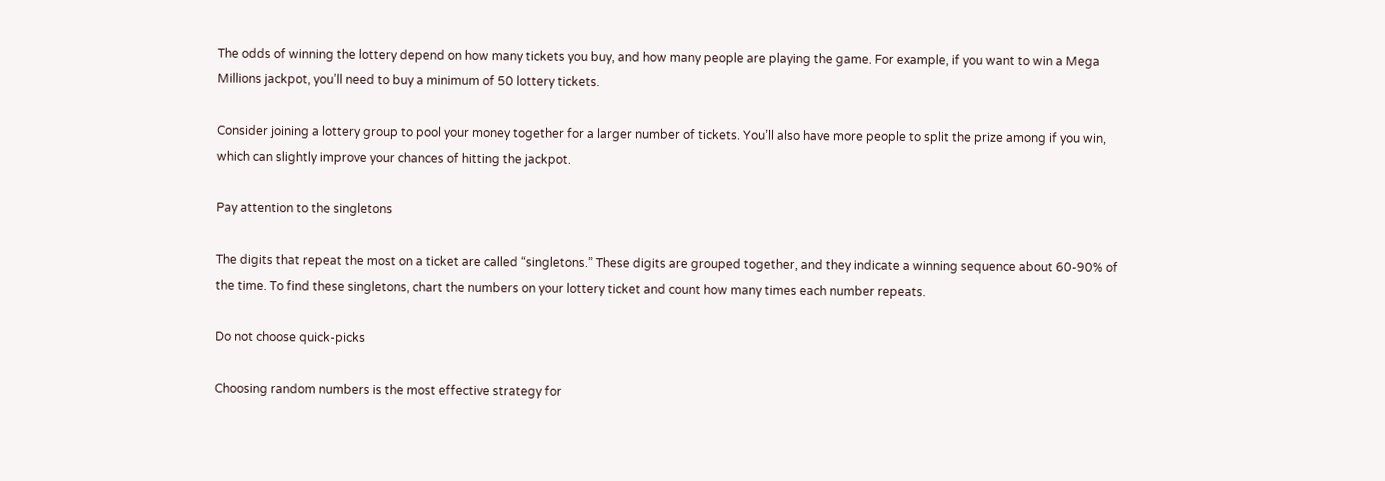The odds of winning the lottery depend on how many tickets you buy, and how many people are playing the game. For example, if you want to win a Mega Millions jackpot, you’ll need to buy a minimum of 50 lottery tickets.

Consider joining a lottery group to pool your money together for a larger number of tickets. You’ll also have more people to split the prize among if you win, which can slightly improve your chances of hitting the jackpot.

Pay attention to the singletons

The digits that repeat the most on a ticket are called “singletons.” These digits are grouped together, and they indicate a winning sequence about 60-90% of the time. To find these singletons, chart the numbers on your lottery ticket and count how many times each number repeats.

Do not choose quick-picks

Choosing random numbers is the most effective strategy for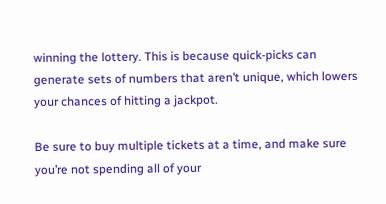winning the lottery. This is because quick-picks can generate sets of numbers that aren’t unique, which lowers your chances of hitting a jackpot.

Be sure to buy multiple tickets at a time, and make sure you’re not spending all of your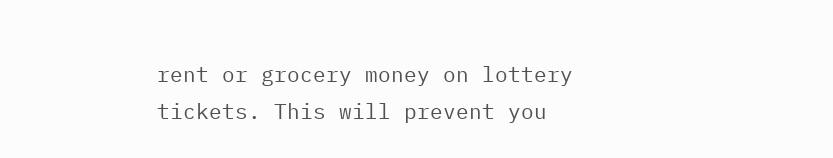rent or grocery money on lottery tickets. This will prevent you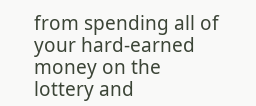from spending all of your hard-earned money on the lottery and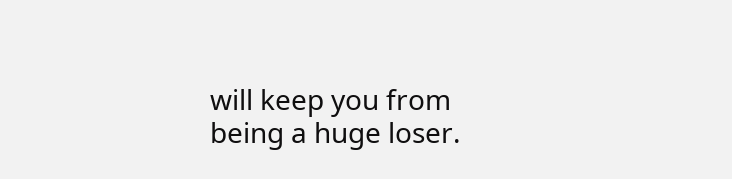will keep you from being a huge loser.